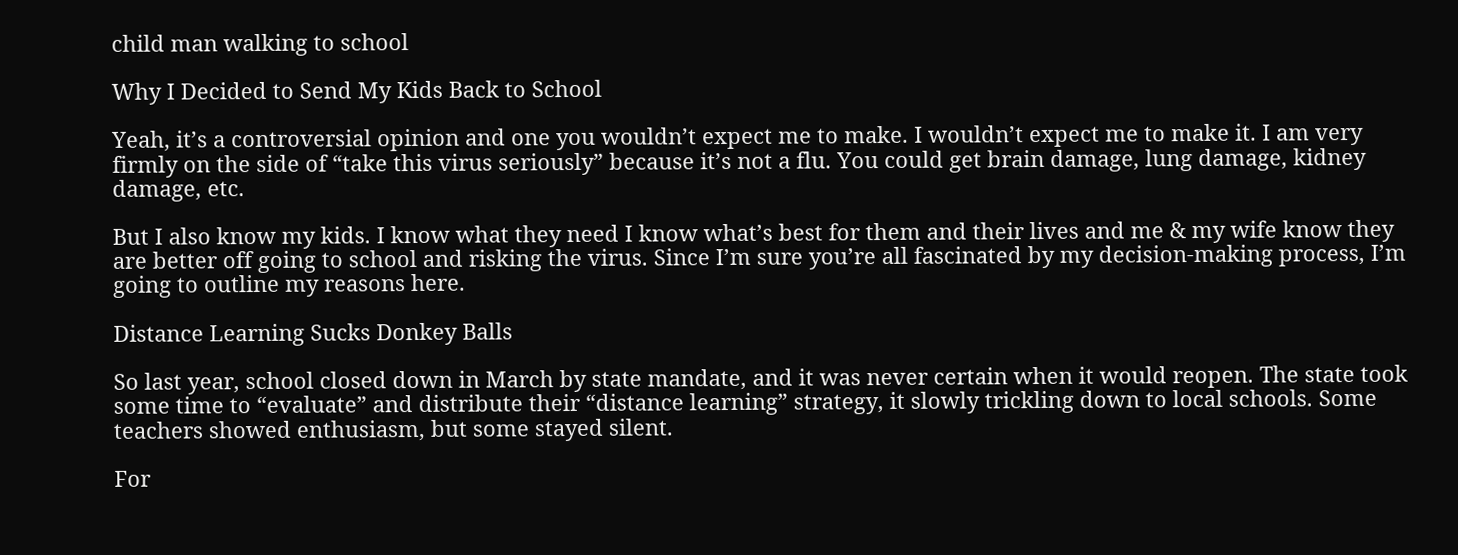child man walking to school

Why I Decided to Send My Kids Back to School

Yeah, it’s a controversial opinion and one you wouldn’t expect me to make. I wouldn’t expect me to make it. I am very firmly on the side of “take this virus seriously” because it’s not a flu. You could get brain damage, lung damage, kidney damage, etc.

But I also know my kids. I know what they need I know what’s best for them and their lives and me & my wife know they are better off going to school and risking the virus. Since I’m sure you’re all fascinated by my decision-making process, I’m going to outline my reasons here.

Distance Learning Sucks Donkey Balls

So last year, school closed down in March by state mandate, and it was never certain when it would reopen. The state took some time to “evaluate” and distribute their “distance learning” strategy, it slowly trickling down to local schools. Some teachers showed enthusiasm, but some stayed silent.

For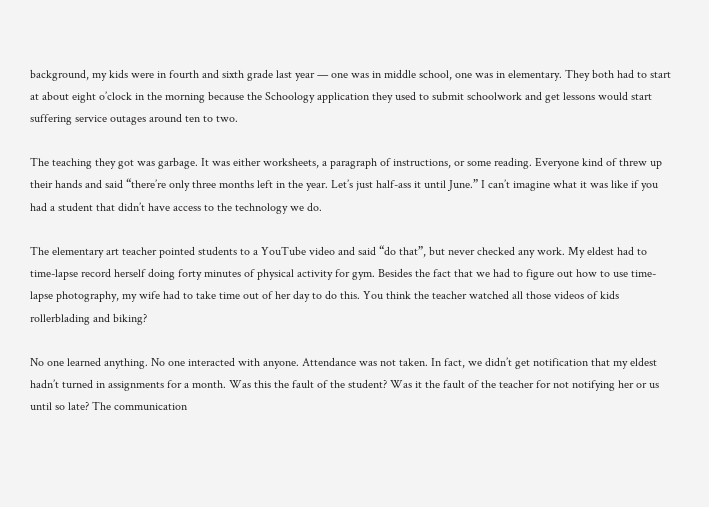background, my kids were in fourth and sixth grade last year — one was in middle school, one was in elementary. They both had to start at about eight o’clock in the morning because the Schoology application they used to submit schoolwork and get lessons would start suffering service outages around ten to two.

The teaching they got was garbage. It was either worksheets, a paragraph of instructions, or some reading. Everyone kind of threw up their hands and said “there’re only three months left in the year. Let’s just half-ass it until June.” I can’t imagine what it was like if you had a student that didn’t have access to the technology we do.

The elementary art teacher pointed students to a YouTube video and said “do that”, but never checked any work. My eldest had to time-lapse record herself doing forty minutes of physical activity for gym. Besides the fact that we had to figure out how to use time-lapse photography, my wife had to take time out of her day to do this. You think the teacher watched all those videos of kids rollerblading and biking?

No one learned anything. No one interacted with anyone. Attendance was not taken. In fact, we didn’t get notification that my eldest hadn’t turned in assignments for a month. Was this the fault of the student? Was it the fault of the teacher for not notifying her or us until so late? The communication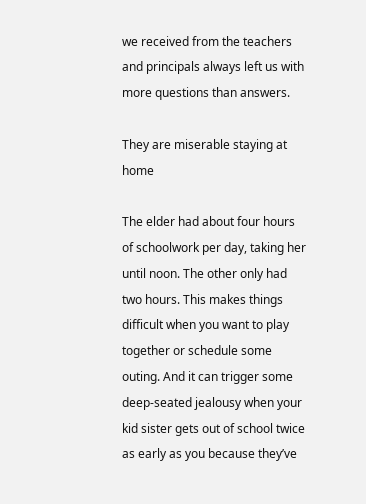we received from the teachers and principals always left us with more questions than answers.

They are miserable staying at home

The elder had about four hours of schoolwork per day, taking her until noon. The other only had two hours. This makes things difficult when you want to play together or schedule some outing. And it can trigger some deep-seated jealousy when your kid sister gets out of school twice as early as you because they’ve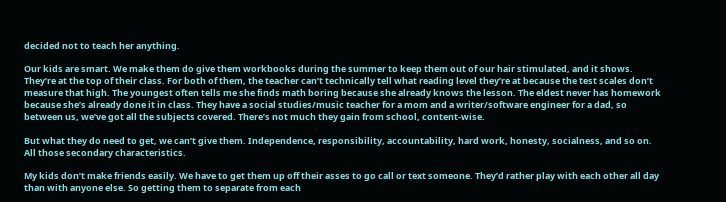decided not to teach her anything.

Our kids are smart. We make them do give them workbooks during the summer to keep them out of our hair stimulated, and it shows. They’re at the top of their class. For both of them, the teacher can’t technically tell what reading level they’re at because the test scales don’t measure that high. The youngest often tells me she finds math boring because she already knows the lesson. The eldest never has homework because she’s already done it in class. They have a social studies/music teacher for a mom and a writer/software engineer for a dad, so between us, we’ve got all the subjects covered. There’s not much they gain from school, content-wise.

But what they do need to get, we can’t give them. Independence, responsibility, accountability, hard work, honesty, socialness, and so on. All those secondary characteristics.

My kids don’t make friends easily. We have to get them up off their asses to go call or text someone. They’d rather play with each other all day than with anyone else. So getting them to separate from each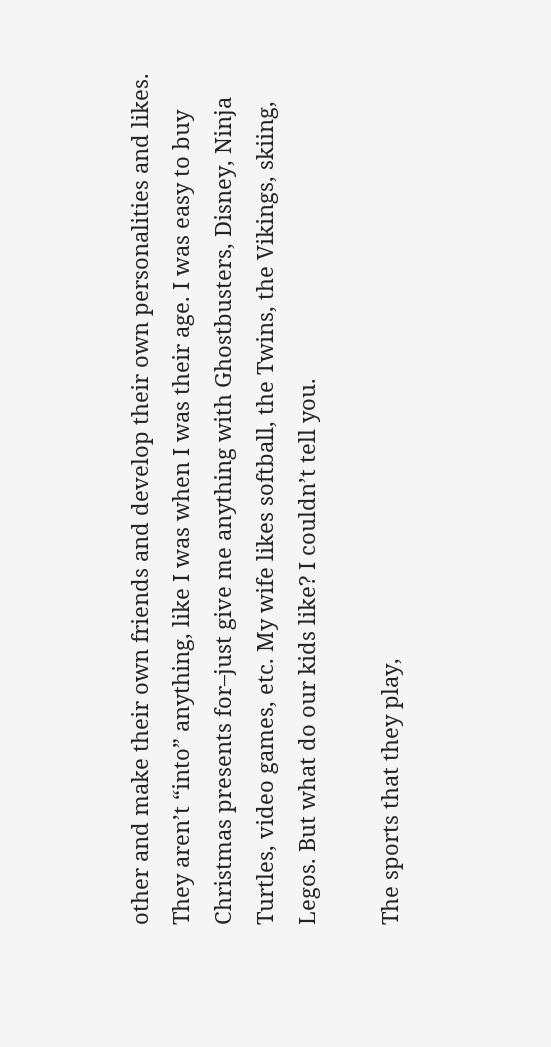other and make their own friends and develop their own personalities and likes. They aren’t “into” anything, like I was when I was their age. I was easy to buy Christmas presents for–just give me anything with Ghostbusters, Disney, Ninja Turtles, video games, etc. My wife likes softball, the Twins, the Vikings, skiing, Legos. But what do our kids like? I couldn’t tell you.

The sports that they play,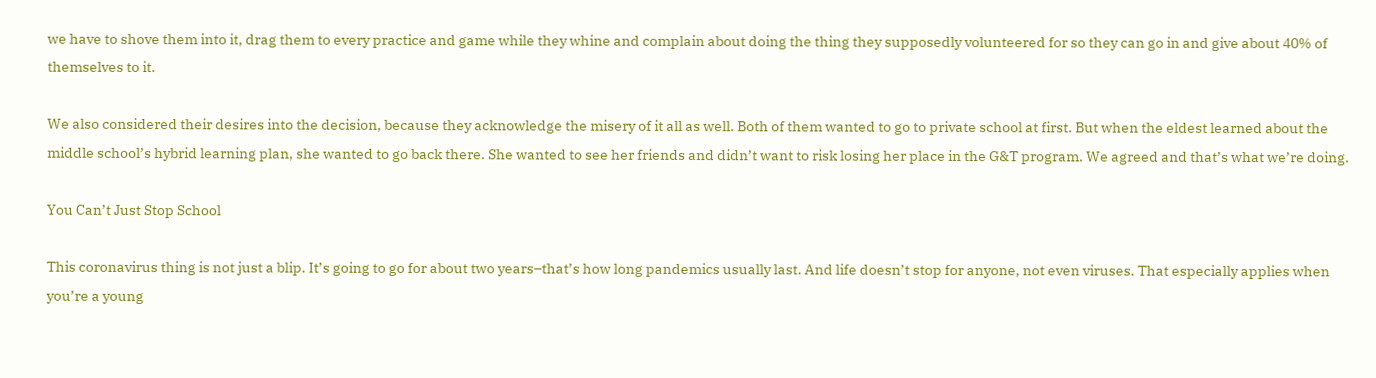we have to shove them into it, drag them to every practice and game while they whine and complain about doing the thing they supposedly volunteered for so they can go in and give about 40% of themselves to it.

We also considered their desires into the decision, because they acknowledge the misery of it all as well. Both of them wanted to go to private school at first. But when the eldest learned about the middle school’s hybrid learning plan, she wanted to go back there. She wanted to see her friends and didn’t want to risk losing her place in the G&T program. We agreed and that’s what we’re doing.

You Can’t Just Stop School

This coronavirus thing is not just a blip. It’s going to go for about two years–that’s how long pandemics usually last. And life doesn’t stop for anyone, not even viruses. That especially applies when you’re a young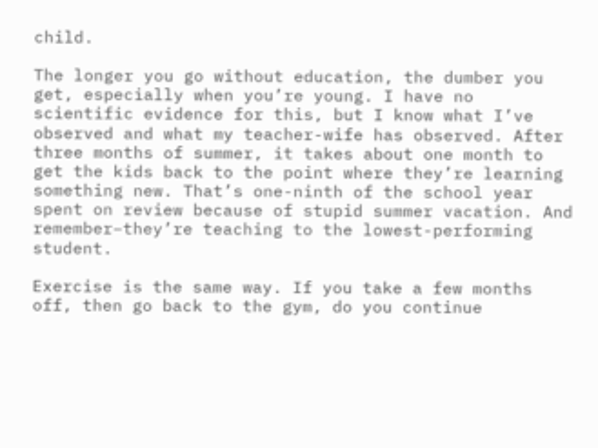child.

The longer you go without education, the dumber you get, especially when you’re young. I have no scientific evidence for this, but I know what I’ve observed and what my teacher-wife has observed. After three months of summer, it takes about one month to get the kids back to the point where they’re learning something new. That’s one-ninth of the school year spent on review because of stupid summer vacation. And remember–they’re teaching to the lowest-performing student.

Exercise is the same way. If you take a few months off, then go back to the gym, do you continue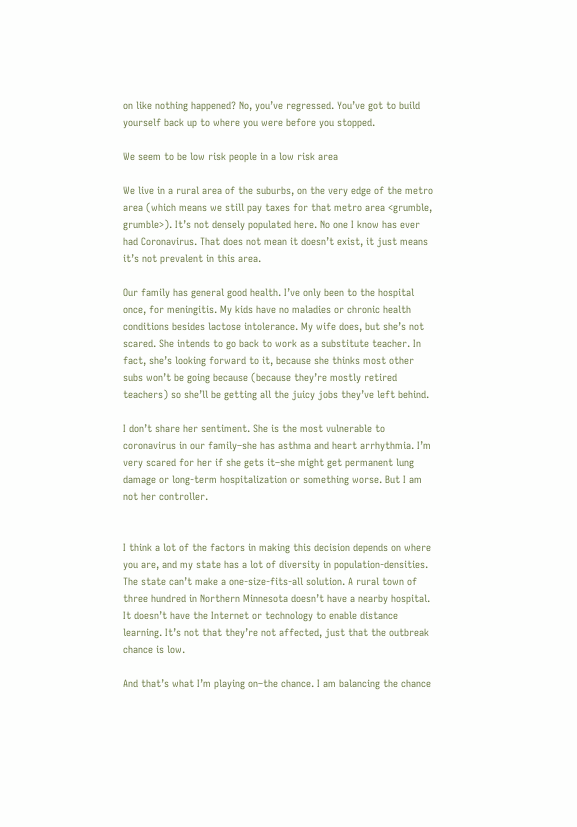on like nothing happened? No, you’ve regressed. You’ve got to build yourself back up to where you were before you stopped.

We seem to be low risk people in a low risk area

We live in a rural area of the suburbs, on the very edge of the metro area (which means we still pay taxes for that metro area <grumble, grumble>). It’s not densely populated here. No one I know has ever had Coronavirus. That does not mean it doesn’t exist, it just means it’s not prevalent in this area.

Our family has general good health. I’ve only been to the hospital once, for meningitis. My kids have no maladies or chronic health conditions besides lactose intolerance. My wife does, but she’s not scared. She intends to go back to work as a substitute teacher. In fact, she’s looking forward to it, because she thinks most other subs won’t be going because (because they’re mostly retired teachers) so she’ll be getting all the juicy jobs they’ve left behind.

I don’t share her sentiment. She is the most vulnerable to coronavirus in our family–she has asthma and heart arrhythmia. I’m very scared for her if she gets it–she might get permanent lung damage or long-term hospitalization or something worse. But I am not her controller.


I think a lot of the factors in making this decision depends on where you are, and my state has a lot of diversity in population-densities. The state can’t make a one-size-fits-all solution. A rural town of three hundred in Northern Minnesota doesn’t have a nearby hospital. It doesn’t have the Internet or technology to enable distance learning. It’s not that they’re not affected, just that the outbreak chance is low.

And that’s what I’m playing on–the chance. I am balancing the chance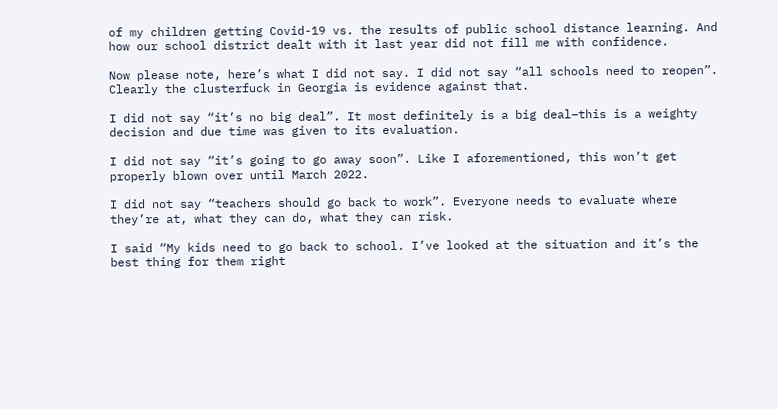of my children getting Covid-19 vs. the results of public school distance learning. And how our school district dealt with it last year did not fill me with confidence.

Now please note, here’s what I did not say. I did not say “all schools need to reopen”. Clearly the clusterfuck in Georgia is evidence against that.

I did not say “it’s no big deal”. It most definitely is a big deal–this is a weighty decision and due time was given to its evaluation.

I did not say “it’s going to go away soon”. Like I aforementioned, this won’t get properly blown over until March 2022.

I did not say “teachers should go back to work”. Everyone needs to evaluate where they’re at, what they can do, what they can risk.

I said “My kids need to go back to school. I’ve looked at the situation and it’s the best thing for them right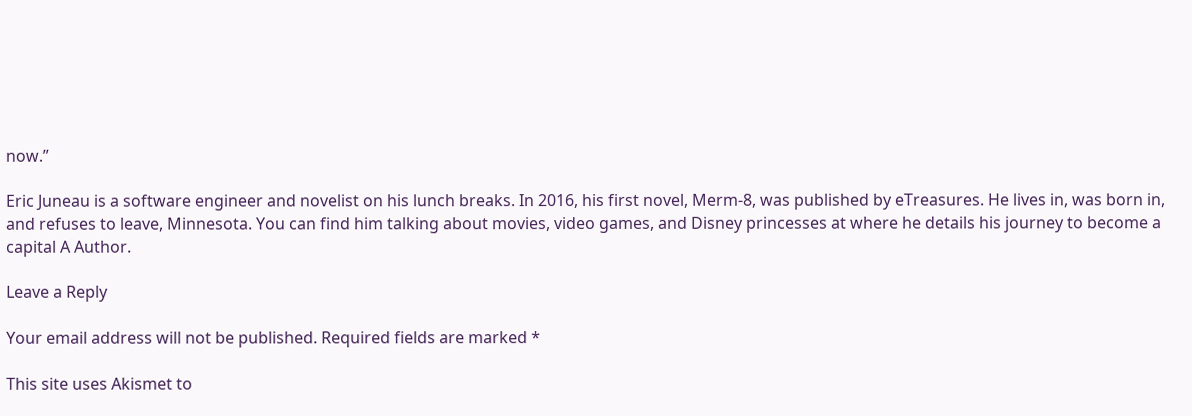now.”

Eric Juneau is a software engineer and novelist on his lunch breaks. In 2016, his first novel, Merm-8, was published by eTreasures. He lives in, was born in, and refuses to leave, Minnesota. You can find him talking about movies, video games, and Disney princesses at where he details his journey to become a capital A Author.

Leave a Reply

Your email address will not be published. Required fields are marked *

This site uses Akismet to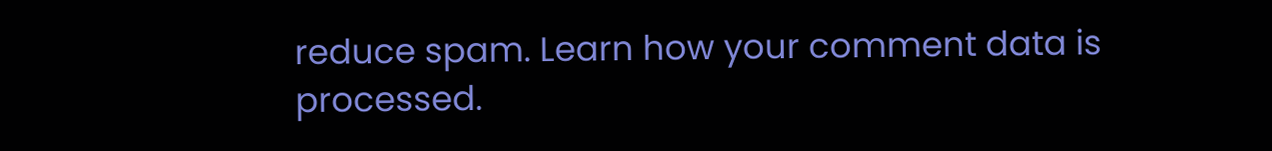reduce spam. Learn how your comment data is processed.